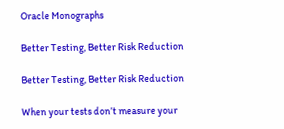Oracle Monographs

Better Testing, Better Risk Reduction

Better Testing, Better Risk Reduction

When your tests don’t measure your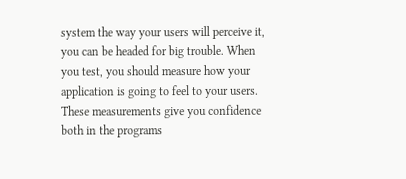system the way your users will perceive it, you can be headed for big trouble. When you test, you should measure how your application is going to feel to your users. These measurements give you confidence both in the programs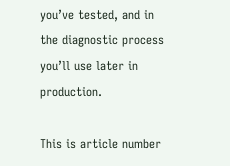you’ve tested, and in the diagnostic process you’ll use later in production.

This is article number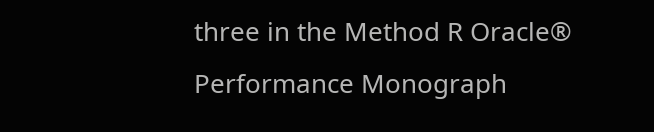three in the Method R Oracle® Performance Monograph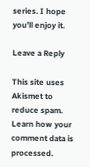series. I hope you’ll enjoy it.

Leave a Reply

This site uses Akismet to reduce spam. Learn how your comment data is processed.